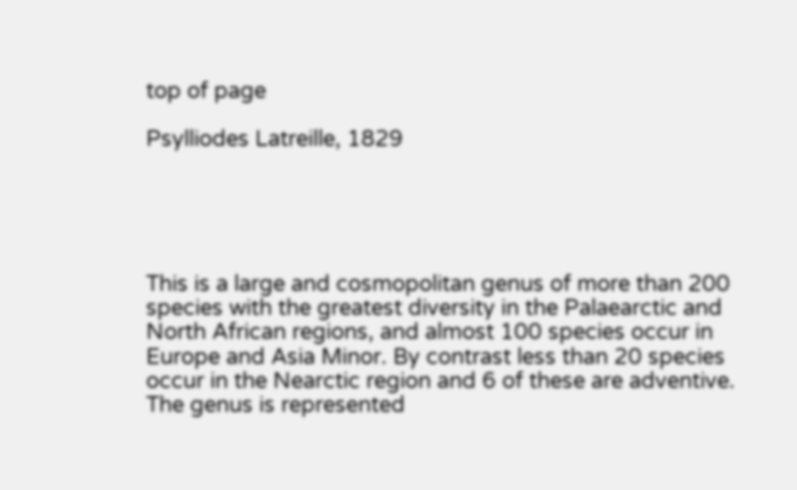top of page

Psylliodes Latreille, 1829





This is a large and cosmopolitan genus of more than 200 species with the greatest diversity in the Palaearctic and North African regions, and almost 100 species occur in Europe and Asia Minor. By contrast less than 20 species occur in the Nearctic region and 6 of these are adventive. The genus is represented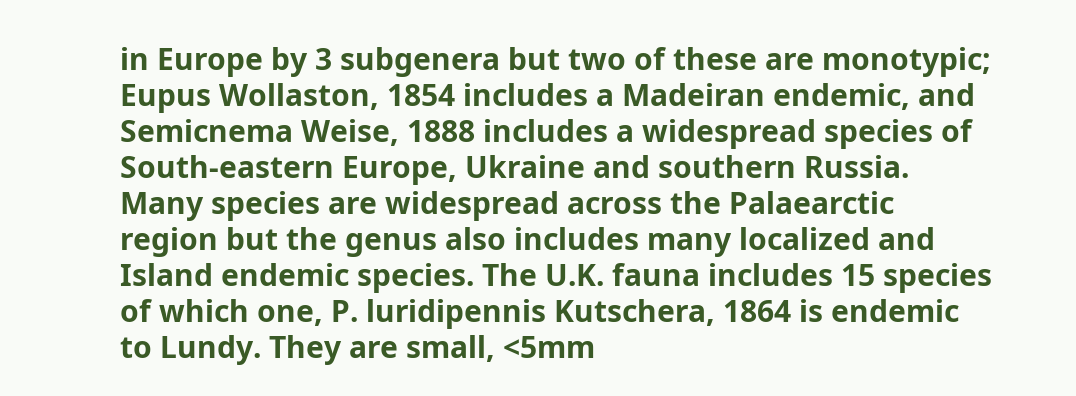in Europe by 3 subgenera but two of these are monotypic; Eupus Wollaston, 1854 includes a Madeiran endemic, and Semicnema Weise, 1888 includes a widespread species of South-eastern Europe, Ukraine and southern Russia. Many species are widespread across the Palaearctic region but the genus also includes many localized and Island endemic species. The U.K. fauna includes 15 species of which one, P. luridipennis Kutschera, 1864 is endemic to Lundy. They are small, <5mm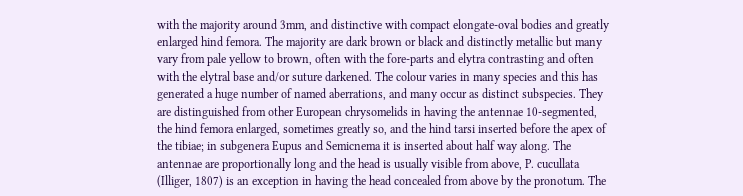with the majority around 3mm, and distinctive with compact elongate-oval bodies and greatly enlarged hind femora. The majority are dark brown or black and distinctly metallic but many vary from pale yellow to brown, often with the fore-parts and elytra contrasting and often with the elytral base and/or suture darkened. The colour varies in many species and this has generated a huge number of named aberrations, and many occur as distinct subspecies. They are distinguished from other European chrysomelids in having the antennae 10-segmented, the hind femora enlarged, sometimes greatly so, and the hind tarsi inserted before the apex of the tibiae; in subgenera Eupus and Semicnema it is inserted about half way along. The antennae are proportionally long and the head is usually visible from above, P. cucullata (Illiger, 1807) is an exception in having the head concealed from above by the pronotum. The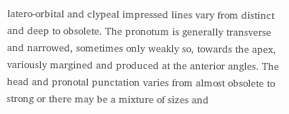latero-orbital and clypeal impressed lines vary from distinct and deep to obsolete. The pronotum is generally transverse and narrowed, sometimes only weakly so, towards the apex, variously margined and produced at the anterior angles. The head and pronotal punctation varies from almost obsolete to strong or there may be a mixture of sizes and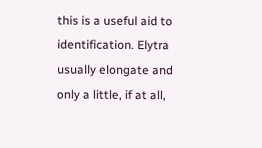this is a useful aid to identification. Elytra usually elongate and only a little, if at all,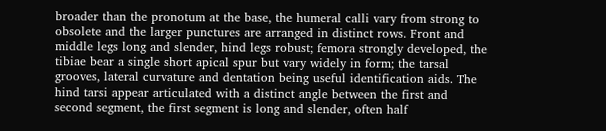broader than the pronotum at the base, the humeral calli vary from strong to obsolete and the larger punctures are arranged in distinct rows. Front and middle legs long and slender, hind legs robust; femora strongly developed, the tibiae bear a single short apical spur but vary widely in form; the tarsal grooves, lateral curvature and dentation being useful identification aids. The hind tarsi appear articulated with a distinct angle between the first and second segment, the first segment is long and slender, often half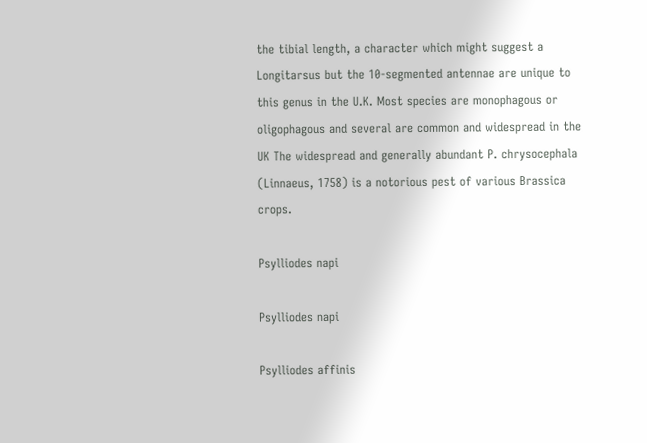the tibial length, a character which might suggest a Longitarsus but the 10-segmented antennae are unique to this genus in the U.K. Most species are monophagous or oligophagous and several are common and widespread in the UK The widespread and generally abundant P. chrysocephala (Linnaeus, 1758) is a notorious pest of various Brassica crops.

Psylliodes napi

Psylliodes napi

Psylliodes affinis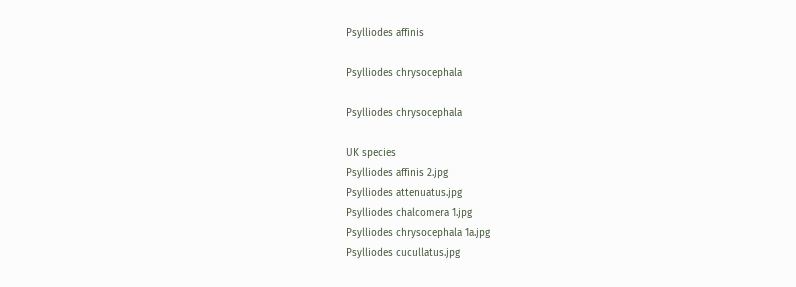Psylliodes affinis

Psylliodes chrysocephala

Psylliodes chrysocephala

UK species
Psylliodes affinis 2.jpg
Psylliodes attenuatus.jpg
Psylliodes chalcomera 1.jpg
Psylliodes chrysocephala 1a.jpg
Psylliodes cucullatus.jpg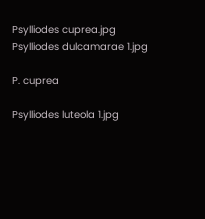Psylliodes cuprea.jpg
Psylliodes dulcamarae 1.jpg

P. cuprea

Psylliodes luteola 1.jpg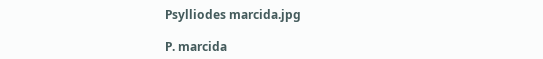Psylliodes marcida.jpg

P. marcida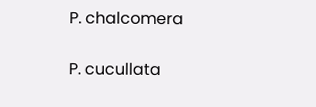P. chalcomera

P. cucullata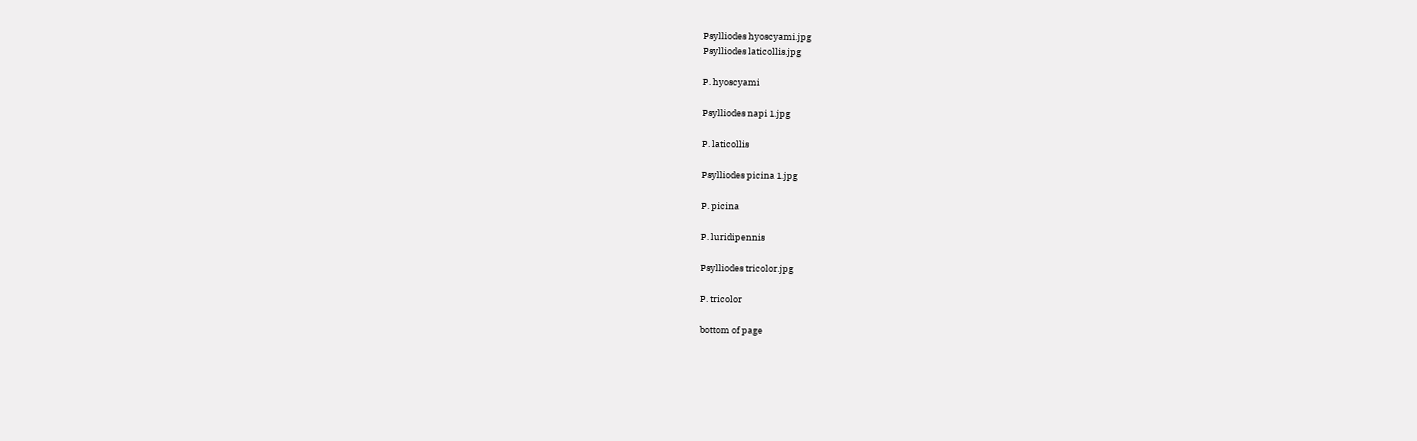Psylliodes hyoscyami.jpg
Psylliodes laticollis.jpg

P. hyoscyami

Psylliodes napi 1.jpg

P. laticollis

Psylliodes picina 1.jpg

P. picina

P. luridipennis

Psylliodes tricolor.jpg

P. tricolor

bottom of page